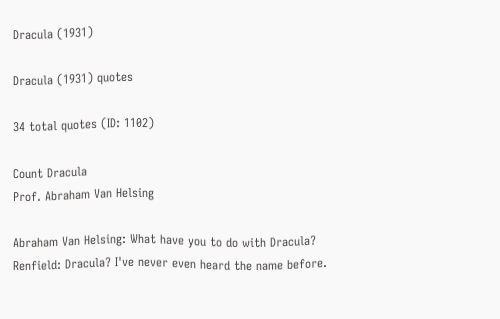Dracula (1931)

Dracula (1931) quotes

34 total quotes (ID: 1102)

Count Dracula
Prof. Abraham Van Helsing

Abraham Van Helsing: What have you to do with Dracula?
Renfield: Dracula? I've never even heard the name before.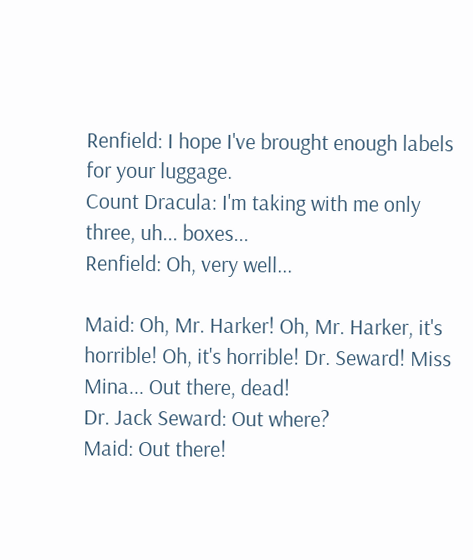Renfield: I hope I've brought enough labels for your luggage.
Count Dracula: I'm taking with me only three, uh... boxes...
Renfield: Oh, very well...

Maid: Oh, Mr. Harker! Oh, Mr. Harker, it's horrible! Oh, it's horrible! Dr. Seward! Miss Mina... Out there, dead!
Dr. Jack Seward: Out where?
Maid: Out there!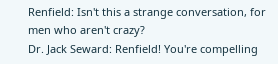Renfield: Isn't this a strange conversation, for men who aren't crazy?
Dr. Jack Seward: Renfield! You're compelling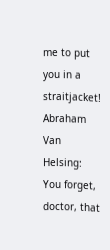me to put you in a straitjacket!
Abraham Van Helsing: You forget, doctor, that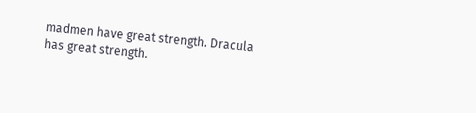madmen have great strength. Dracula has great strength.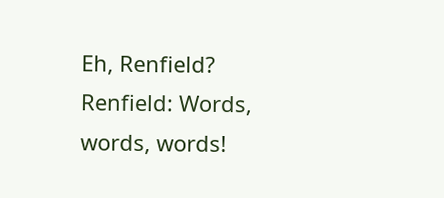Eh, Renfield?
Renfield: Words, words, words!